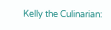Kelly the Culinarian: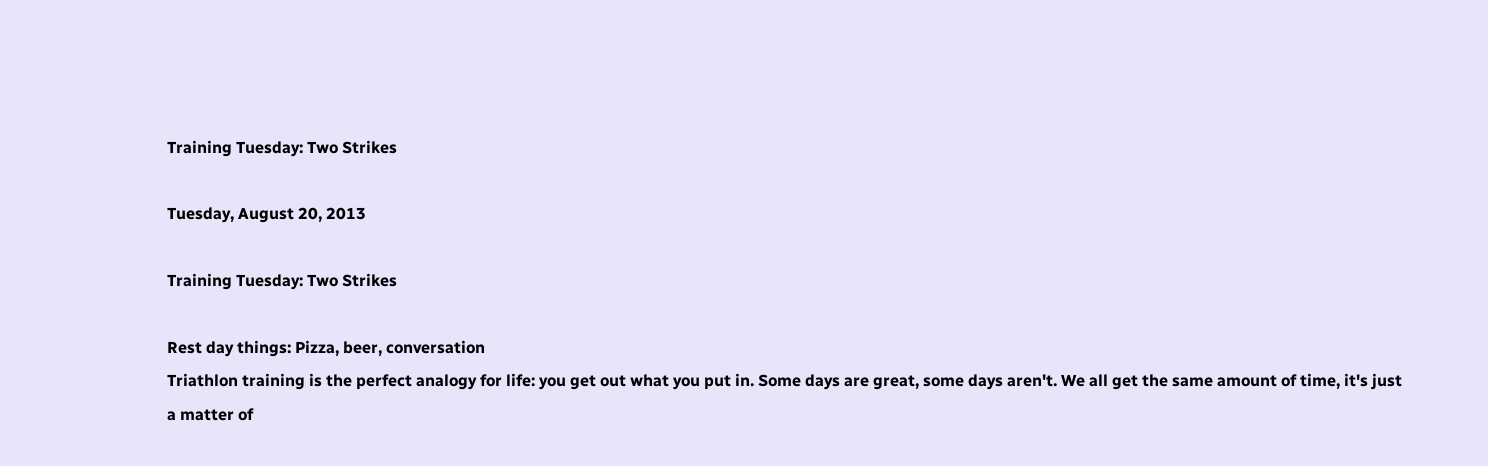Training Tuesday: Two Strikes

Tuesday, August 20, 2013

Training Tuesday: Two Strikes

Rest day things: Pizza, beer, conversation
Triathlon training is the perfect analogy for life: you get out what you put in. Some days are great, some days aren't. We all get the same amount of time, it's just a matter of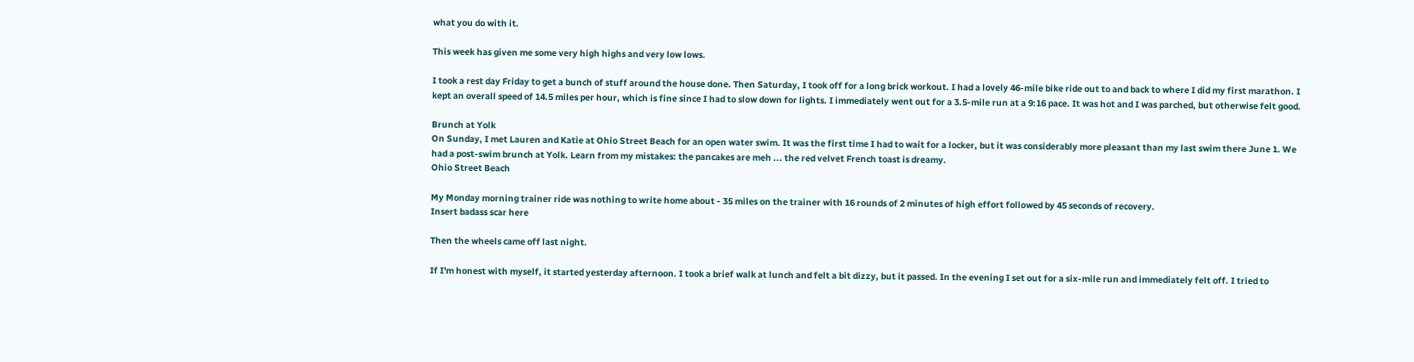what you do with it.

This week has given me some very high highs and very low lows.

I took a rest day Friday to get a bunch of stuff around the house done. Then Saturday, I took off for a long brick workout. I had a lovely 46-mile bike ride out to and back to where I did my first marathon. I kept an overall speed of 14.5 miles per hour, which is fine since I had to slow down for lights. I immediately went out for a 3.5-mile run at a 9:16 pace. It was hot and I was parched, but otherwise felt good.

Brunch at Yolk
On Sunday, I met Lauren and Katie at Ohio Street Beach for an open water swim. It was the first time I had to wait for a locker, but it was considerably more pleasant than my last swim there June 1. We had a post-swim brunch at Yolk. Learn from my mistakes: the pancakes are meh ... the red velvet French toast is dreamy.
Ohio Street Beach

My Monday morning trainer ride was nothing to write home about - 35 miles on the trainer with 16 rounds of 2 minutes of high effort followed by 45 seconds of recovery.
Insert badass scar here

Then the wheels came off last night.

If I'm honest with myself, it started yesterday afternoon. I took a brief walk at lunch and felt a bit dizzy, but it passed. In the evening I set out for a six-mile run and immediately felt off. I tried to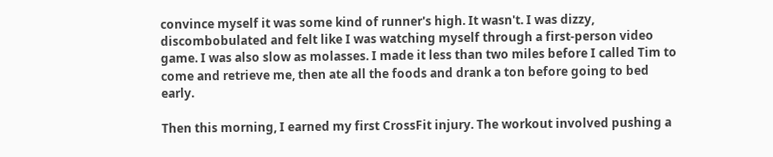convince myself it was some kind of runner's high. It wasn't. I was dizzy, discombobulated and felt like I was watching myself through a first-person video game. I was also slow as molasses. I made it less than two miles before I called Tim to come and retrieve me, then ate all the foods and drank a ton before going to bed early.

Then this morning, I earned my first CrossFit injury. The workout involved pushing a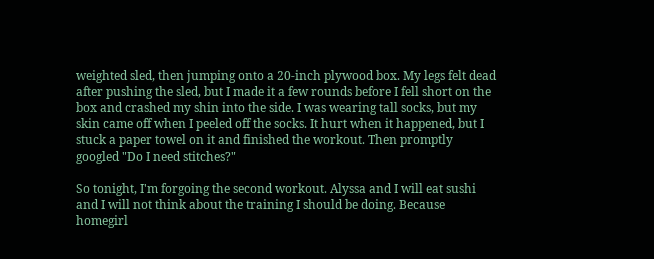weighted sled, then jumping onto a 20-inch plywood box. My legs felt dead after pushing the sled, but I made it a few rounds before I fell short on the box and crashed my shin into the side. I was wearing tall socks, but my skin came off when I peeled off the socks. It hurt when it happened, but I stuck a paper towel on it and finished the workout. Then promptly googled "Do I need stitches?"

So tonight, I'm forgoing the second workout. Alyssa and I will eat sushi and I will not think about the training I should be doing. Because homegirl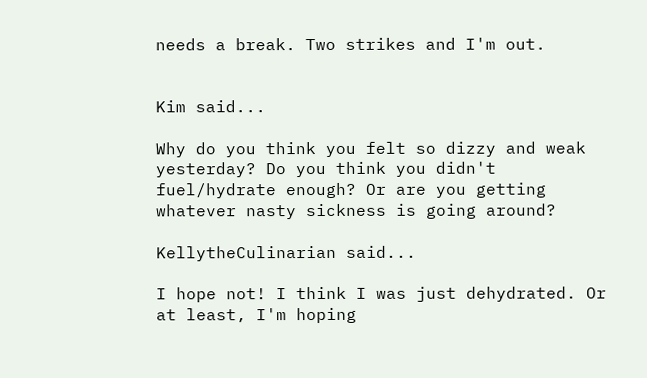needs a break. Two strikes and I'm out.


Kim said...

Why do you think you felt so dizzy and weak yesterday? Do you think you didn't fuel/hydrate enough? Or are you getting whatever nasty sickness is going around?

KellytheCulinarian said...

I hope not! I think I was just dehydrated. Or at least, I'm hoping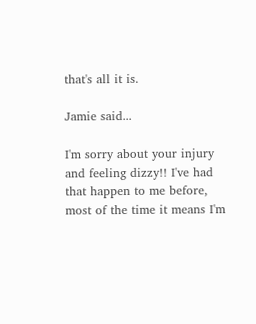that's all it is.

Jamie said...

I'm sorry about your injury and feeling dizzy!! I've had that happen to me before, most of the time it means I'm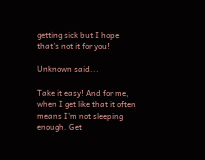getting sick but I hope that's not it for you!

Unknown said...

Take it easy! And for me, when I get like that it often means I'm not sleeping enough. Get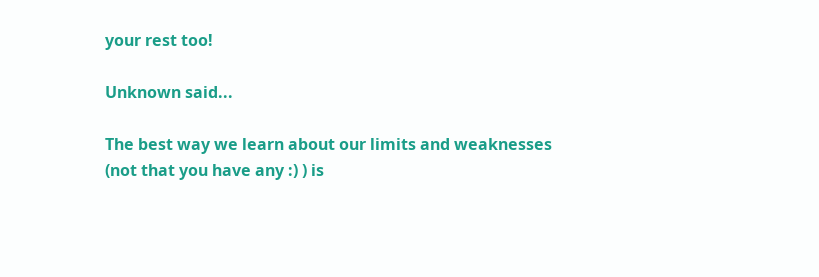your rest too!

Unknown said...

The best way we learn about our limits and weaknesses (not that you have any :) ) is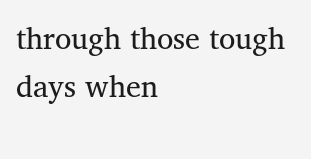through those tough days when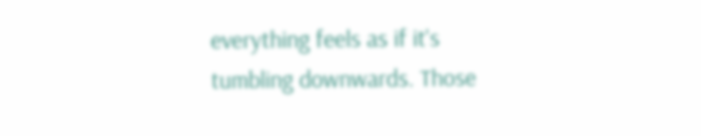everything feels as if it's tumbling downwards. Those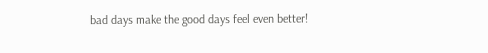bad days make the good days feel even better!